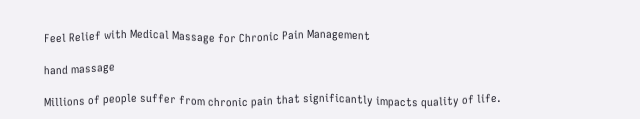Feel Relief with Medical Massage for Chronic Pain Management

hand massage

Millions of people suffer from chronic pain that significantly impacts quality of life.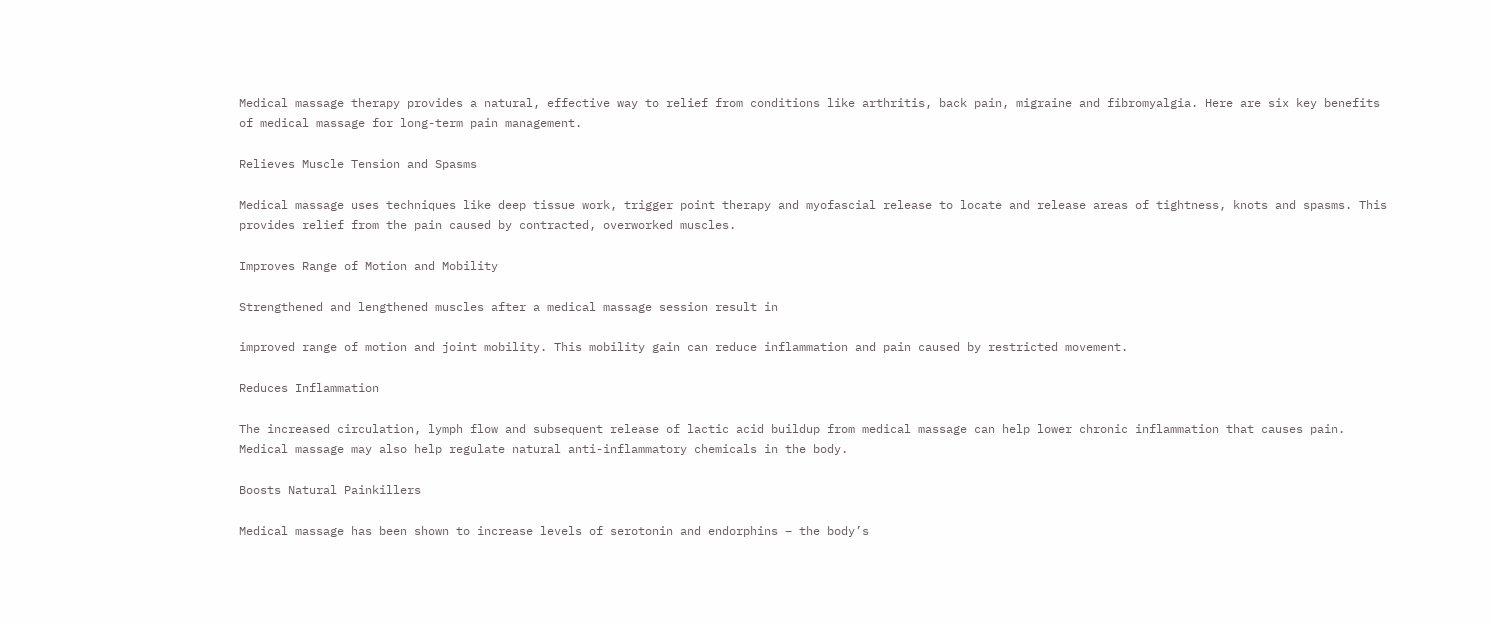Medical massage therapy provides a natural, effective way to relief from conditions like arthritis, back pain, migraine and fibromyalgia. Here are six key benefits of medical massage for long-term pain management.

Relieves Muscle Tension and Spasms

Medical massage uses techniques like deep tissue work, trigger point therapy and myofascial release to locate and release areas of tightness, knots and spasms. This provides relief from the pain caused by contracted, overworked muscles.

Improves Range of Motion and Mobility

Strengthened and lengthened muscles after a medical massage session result in

improved range of motion and joint mobility. This mobility gain can reduce inflammation and pain caused by restricted movement.

Reduces Inflammation

The increased circulation, lymph flow and subsequent release of lactic acid buildup from medical massage can help lower chronic inflammation that causes pain. Medical massage may also help regulate natural anti-inflammatory chemicals in the body.

Boosts Natural Painkillers

Medical massage has been shown to increase levels of serotonin and endorphins – the body’s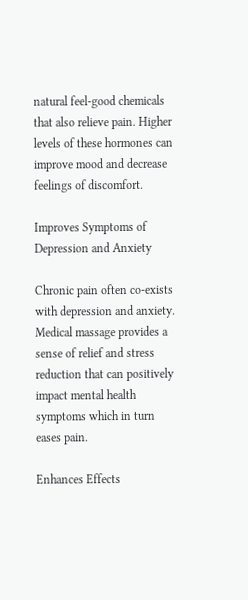natural feel-good chemicals that also relieve pain. Higher levels of these hormones can improve mood and decrease feelings of discomfort.

Improves Symptoms of Depression and Anxiety

Chronic pain often co-exists with depression and anxiety. Medical massage provides a sense of relief and stress reduction that can positively impact mental health symptoms which in turn eases pain.

Enhances Effects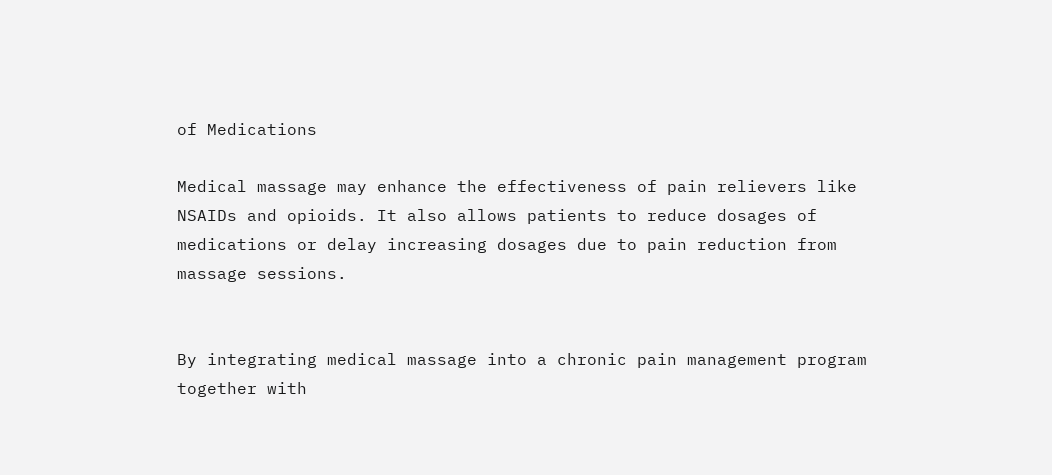of Medications

Medical massage may enhance the effectiveness of pain relievers like NSAIDs and opioids. It also allows patients to reduce dosages of medications or delay increasing dosages due to pain reduction from massage sessions.


By integrating medical massage into a chronic pain management program together with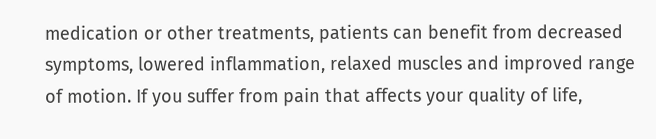medication or other treatments, patients can benefit from decreased symptoms, lowered inflammation, relaxed muscles and improved range of motion. If you suffer from pain that affects your quality of life,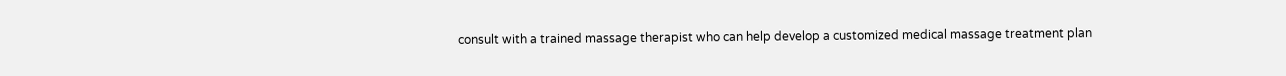consult with a trained massage therapist who can help develop a customized medical massage treatment plan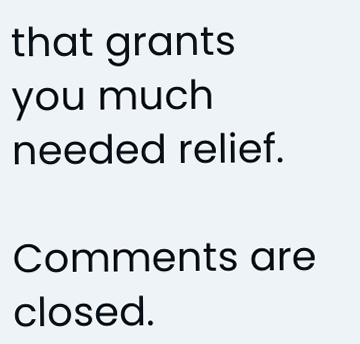that grants you much needed relief.

Comments are closed.